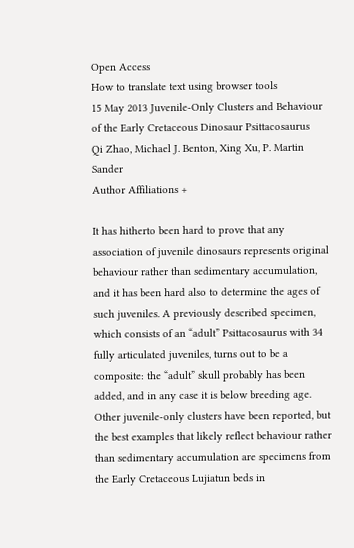Open Access
How to translate text using browser tools
15 May 2013 Juvenile-Only Clusters and Behaviour of the Early Cretaceous Dinosaur Psittacosaurus
Qi Zhao, Michael J. Benton, Xing Xu, P. Martin Sander
Author Affiliations +

It has hitherto been hard to prove that any association of juvenile dinosaurs represents original behaviour rather than sedimentary accumulation, and it has been hard also to determine the ages of such juveniles. A previously described specimen, which consists of an “adult” Psittacosaurus with 34 fully articulated juveniles, turns out to be a composite: the “adult” skull probably has been added, and in any case it is below breeding age. Other juvenile-only clusters have been reported, but the best examples that likely reflect behaviour rather than sedimentary accumulation are specimens from the Early Cretaceous Lujiatun beds in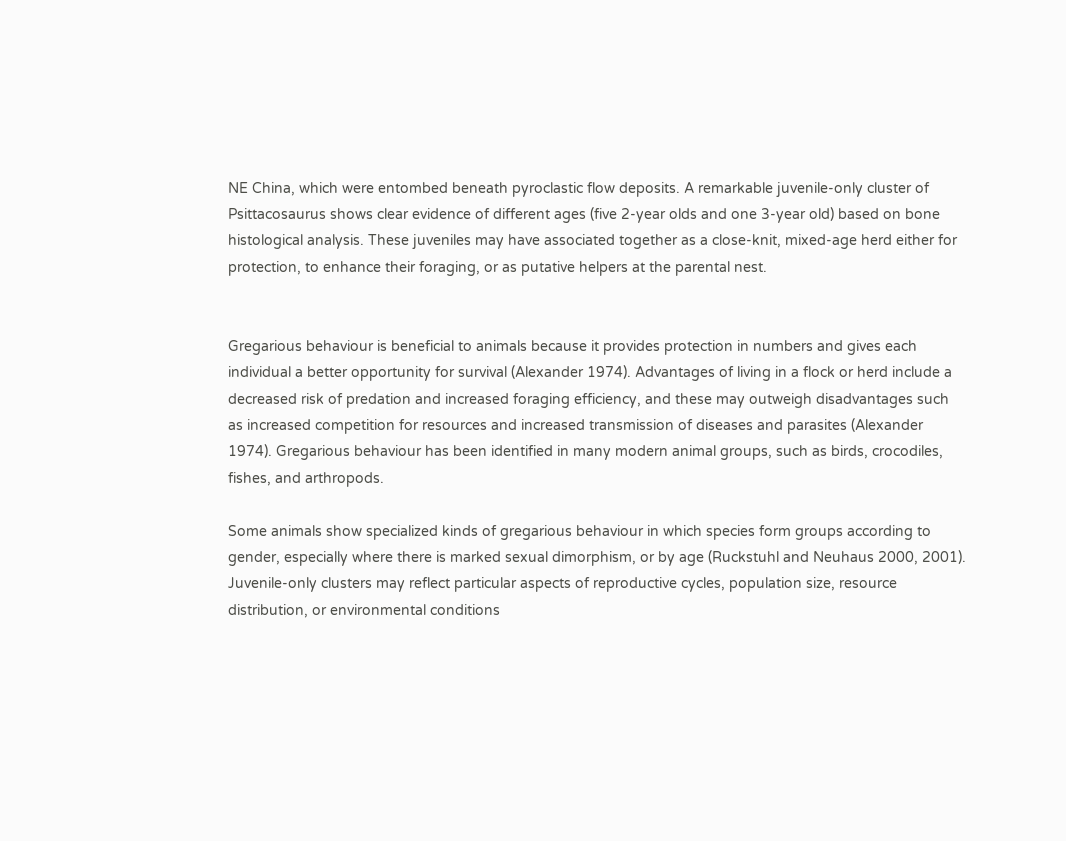NE China, which were entombed beneath pyroclastic flow deposits. A remarkable juvenile-only cluster of Psittacosaurus shows clear evidence of different ages (five 2-year olds and one 3-year old) based on bone histological analysis. These juveniles may have associated together as a close-knit, mixed-age herd either for protection, to enhance their foraging, or as putative helpers at the parental nest.


Gregarious behaviour is beneficial to animals because it provides protection in numbers and gives each individual a better opportunity for survival (Alexander 1974). Advantages of living in a flock or herd include a decreased risk of predation and increased foraging efficiency, and these may outweigh disadvantages such as increased competition for resources and increased transmission of diseases and parasites (Alexander 1974). Gregarious behaviour has been identified in many modern animal groups, such as birds, crocodiles, fishes, and arthropods.

Some animals show specialized kinds of gregarious behaviour in which species form groups according to gender, especially where there is marked sexual dimorphism, or by age (Ruckstuhl and Neuhaus 2000, 2001). Juvenile-only clusters may reflect particular aspects of reproductive cycles, population size, resource distribution, or environmental conditions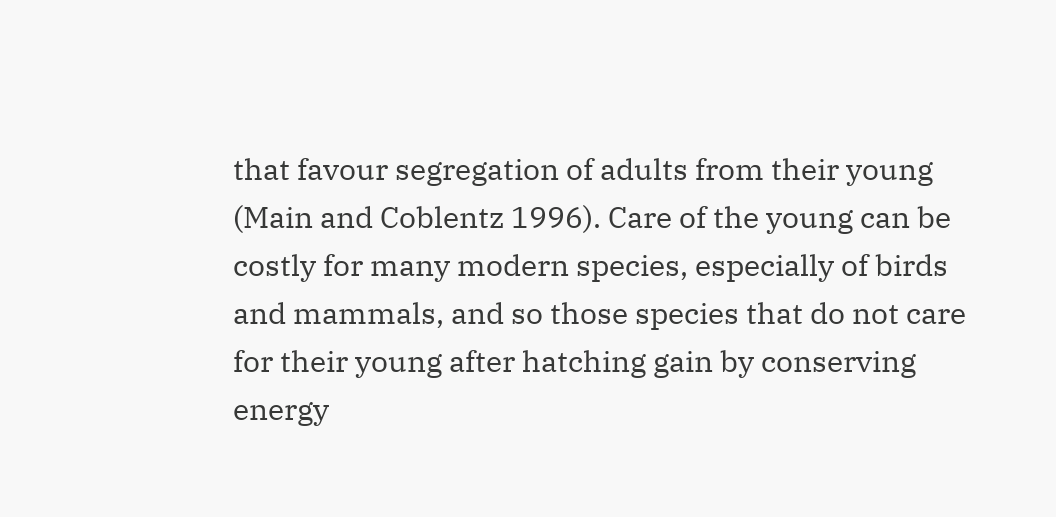that favour segregation of adults from their young (Main and Coblentz 1996). Care of the young can be costly for many modern species, especially of birds and mammals, and so those species that do not care for their young after hatching gain by conserving energy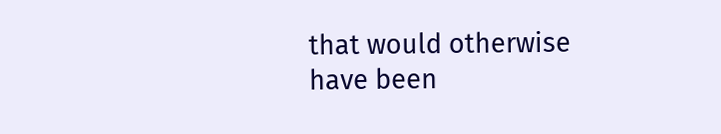that would otherwise have been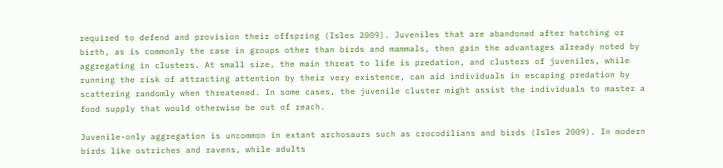required to defend and provision their offspring (Isles 2009). Juveniles that are abandoned after hatching or birth, as is commonly the case in groups other than birds and mammals, then gain the advantages already noted by aggregating in clusters. At small size, the main threat to life is predation, and clusters of juveniles, while running the risk of attracting attention by their very existence, can aid individuals in escaping predation by scattering randomly when threatened. In some cases, the juvenile cluster might assist the individuals to master a food supply that would otherwise be out of reach.

Juvenile-only aggregation is uncommon in extant archosaurs such as crocodilians and birds (Isles 2009). In modern birds like ostriches and ravens, while adults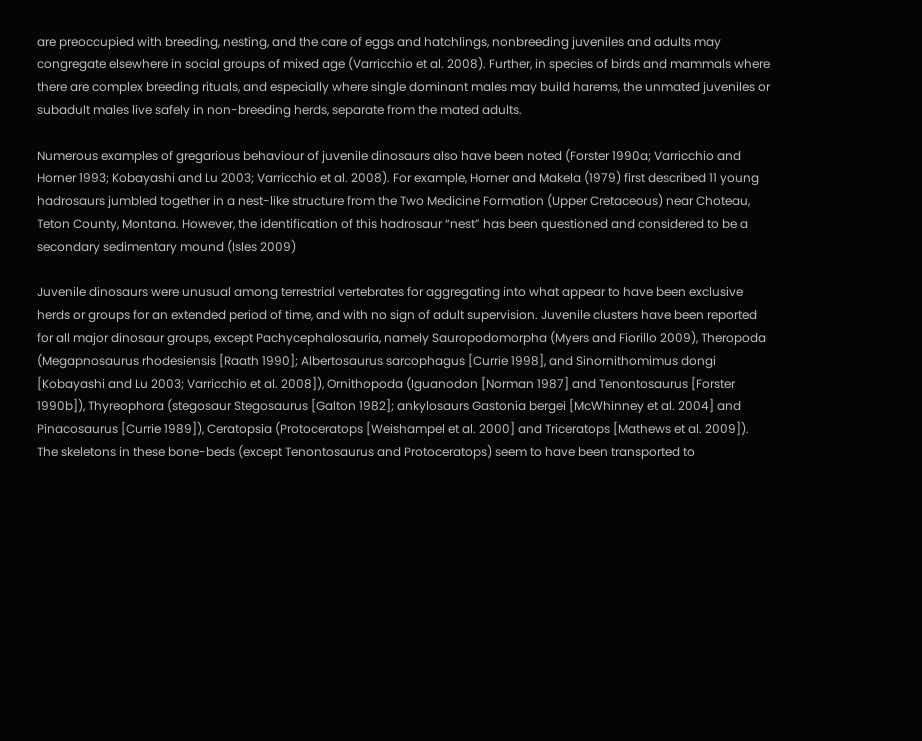are preoccupied with breeding, nesting, and the care of eggs and hatchlings, nonbreeding juveniles and adults may congregate elsewhere in social groups of mixed age (Varricchio et al. 2008). Further, in species of birds and mammals where there are complex breeding rituals, and especially where single dominant males may build harems, the unmated juveniles or subadult males live safely in non-breeding herds, separate from the mated adults.

Numerous examples of gregarious behaviour of juvenile dinosaurs also have been noted (Forster 1990a; Varricchio and Horner 1993; Kobayashi and Lu 2003; Varricchio et al. 2008). For example, Horner and Makela (1979) first described 11 young hadrosaurs jumbled together in a nest-like structure from the Two Medicine Formation (Upper Cretaceous) near Choteau, Teton County, Montana. However, the identification of this hadrosaur “nest” has been questioned and considered to be a secondary sedimentary mound (Isles 2009)

Juvenile dinosaurs were unusual among terrestrial vertebrates for aggregating into what appear to have been exclusive herds or groups for an extended period of time, and with no sign of adult supervision. Juvenile clusters have been reported for all major dinosaur groups, except Pachycephalosauria, namely Sauropodomorpha (Myers and Fiorillo 2009), Theropoda (Megapnosaurus rhodesiensis [Raath 1990]; Albertosaurus sarcophagus [Currie 1998], and Sinornithomimus dongi [Kobayashi and Lu 2003; Varricchio et al. 2008]), Ornithopoda (Iguanodon [Norman 1987] and Tenontosaurus [Forster 1990b]), Thyreophora (stegosaur Stegosaurus [Galton 1982]; ankylosaurs Gastonia bergei [McWhinney et al. 2004] and Pinacosaurus [Currie 1989]), Ceratopsia (Protoceratops [Weishampel et al. 2000] and Triceratops [Mathews et al. 2009]). The skeletons in these bone-beds (except Tenontosaurus and Protoceratops) seem to have been transported to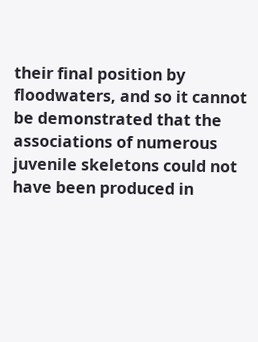their final position by floodwaters, and so it cannot be demonstrated that the associations of numerous juvenile skeletons could not have been produced in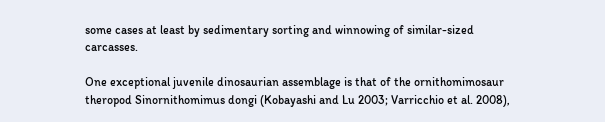some cases at least by sedimentary sorting and winnowing of similar-sized carcasses.

One exceptional juvenile dinosaurian assemblage is that of the ornithomimosaur theropod Sinornithomimus dongi (Kobayashi and Lu 2003; Varricchio et al. 2008),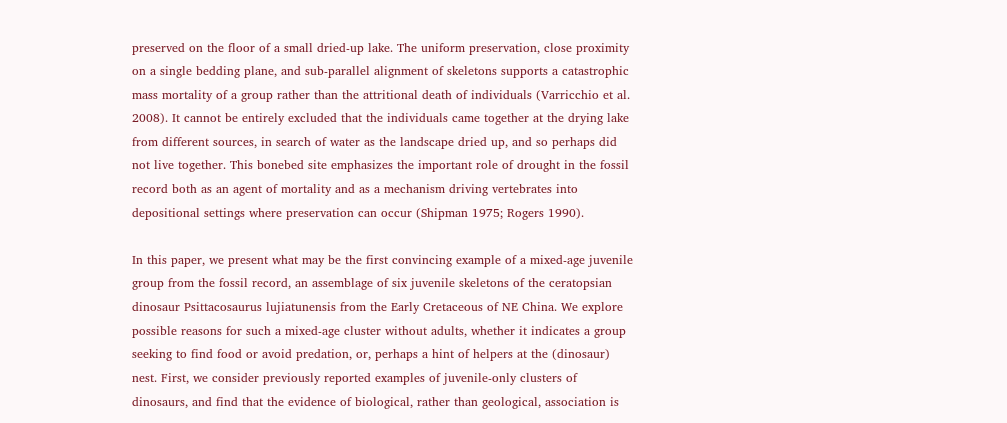preserved on the floor of a small dried-up lake. The uniform preservation, close proximity on a single bedding plane, and sub-parallel alignment of skeletons supports a catastrophic mass mortality of a group rather than the attritional death of individuals (Varricchio et al. 2008). It cannot be entirely excluded that the individuals came together at the drying lake from different sources, in search of water as the landscape dried up, and so perhaps did not live together. This bonebed site emphasizes the important role of drought in the fossil record both as an agent of mortality and as a mechanism driving vertebrates into depositional settings where preservation can occur (Shipman 1975; Rogers 1990).

In this paper, we present what may be the first convincing example of a mixed-age juvenile group from the fossil record, an assemblage of six juvenile skeletons of the ceratopsian dinosaur Psittacosaurus lujiatunensis from the Early Cretaceous of NE China. We explore possible reasons for such a mixed-age cluster without adults, whether it indicates a group seeking to find food or avoid predation, or, perhaps a hint of helpers at the (dinosaur) nest. First, we consider previously reported examples of juvenile-only clusters of dinosaurs, and find that the evidence of biological, rather than geological, association is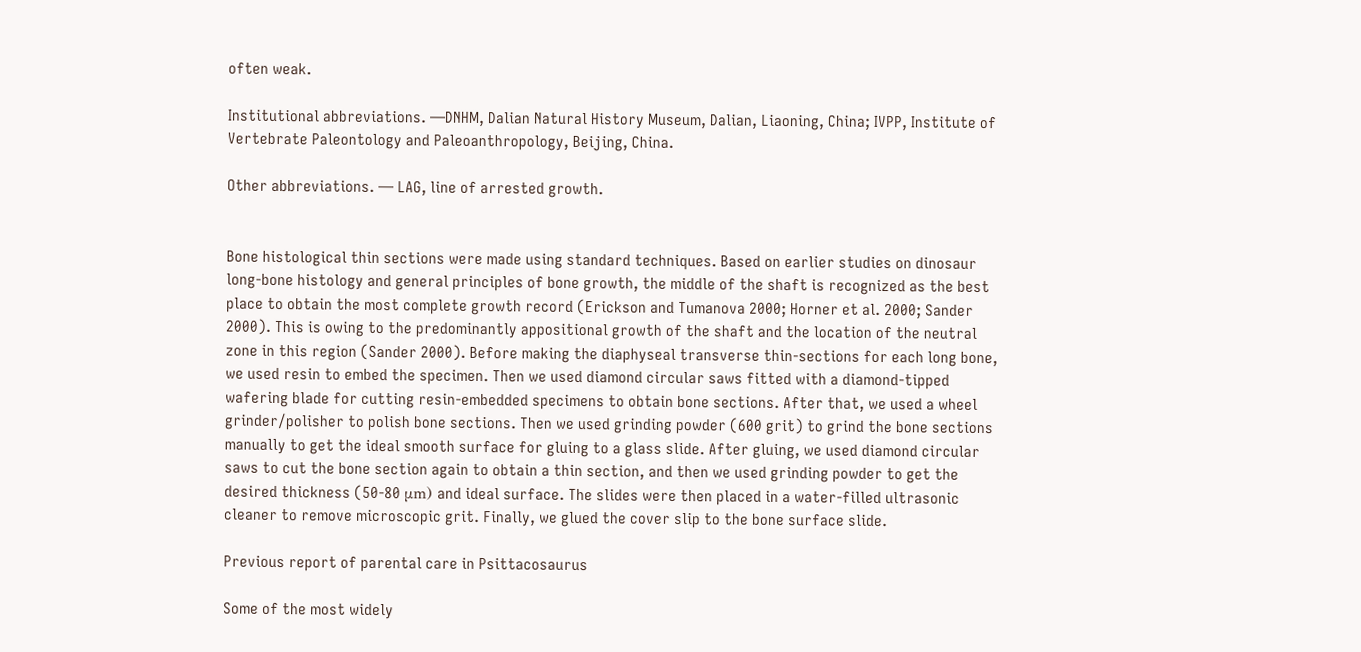often weak.

Institutional abbreviations. —DNHM, Dalian Natural History Museum, Dalian, Liaoning, China; IVPP, Institute of Vertebrate Paleontology and Paleoanthropology, Beijing, China.

Other abbreviations. — LAG, line of arrested growth.


Bone histological thin sections were made using standard techniques. Based on earlier studies on dinosaur long-bone histology and general principles of bone growth, the middle of the shaft is recognized as the best place to obtain the most complete growth record (Erickson and Tumanova 2000; Horner et al. 2000; Sander 2000). This is owing to the predominantly appositional growth of the shaft and the location of the neutral zone in this region (Sander 2000). Before making the diaphyseal transverse thin-sections for each long bone, we used resin to embed the specimen. Then we used diamond circular saws fitted with a diamond-tipped wafering blade for cutting resin-embedded specimens to obtain bone sections. After that, we used a wheel grinder/polisher to polish bone sections. Then we used grinding powder (600 grit) to grind the bone sections manually to get the ideal smooth surface for gluing to a glass slide. After gluing, we used diamond circular saws to cut the bone section again to obtain a thin section, and then we used grinding powder to get the desired thickness (50-80 μm) and ideal surface. The slides were then placed in a water-filled ultrasonic cleaner to remove microscopic grit. Finally, we glued the cover slip to the bone surface slide.

Previous report of parental care in Psittacosaurus

Some of the most widely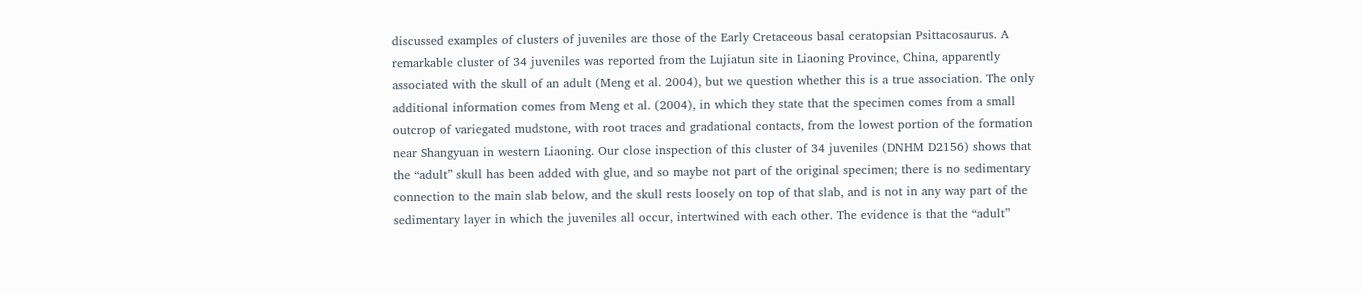discussed examples of clusters of juveniles are those of the Early Cretaceous basal ceratopsian Psittacosaurus. A remarkable cluster of 34 juveniles was reported from the Lujiatun site in Liaoning Province, China, apparently associated with the skull of an adult (Meng et al. 2004), but we question whether this is a true association. The only additional information comes from Meng et al. (2004), in which they state that the specimen comes from a small outcrop of variegated mudstone, with root traces and gradational contacts, from the lowest portion of the formation near Shangyuan in western Liaoning. Our close inspection of this cluster of 34 juveniles (DNHM D2156) shows that the “adult” skull has been added with glue, and so maybe not part of the original specimen; there is no sedimentary connection to the main slab below, and the skull rests loosely on top of that slab, and is not in any way part of the sedimentary layer in which the juveniles all occur, intertwined with each other. The evidence is that the “adult”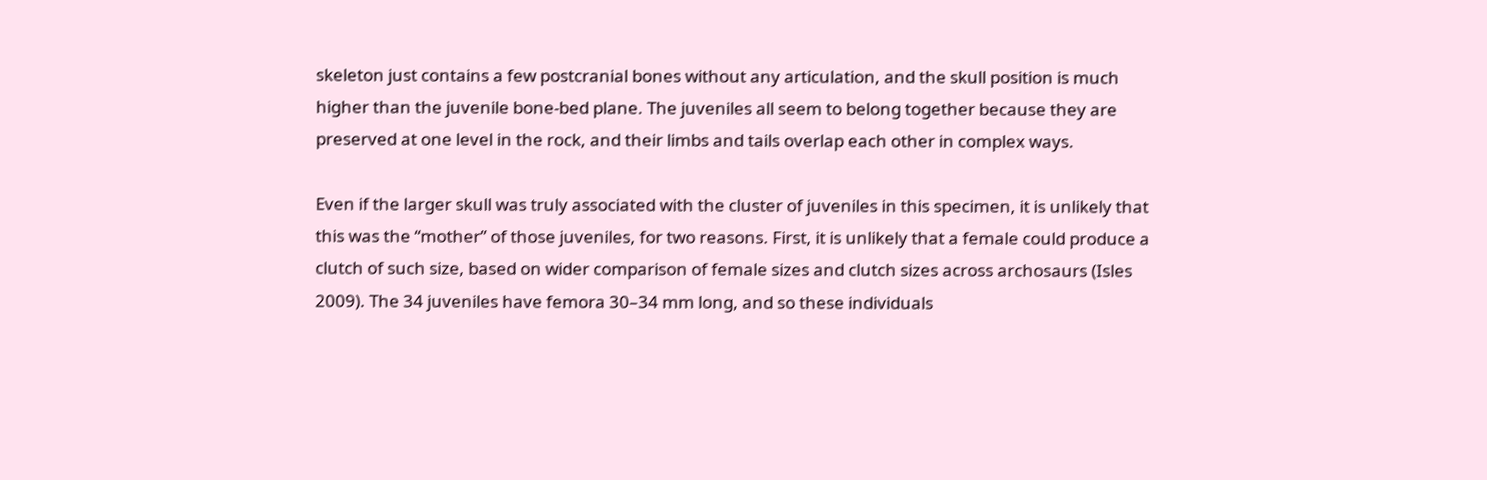skeleton just contains a few postcranial bones without any articulation, and the skull position is much higher than the juvenile bone-bed plane. The juveniles all seem to belong together because they are preserved at one level in the rock, and their limbs and tails overlap each other in complex ways.

Even if the larger skull was truly associated with the cluster of juveniles in this specimen, it is unlikely that this was the “mother” of those juveniles, for two reasons. First, it is unlikely that a female could produce a clutch of such size, based on wider comparison of female sizes and clutch sizes across archosaurs (Isles 2009). The 34 juveniles have femora 30–34 mm long, and so these individuals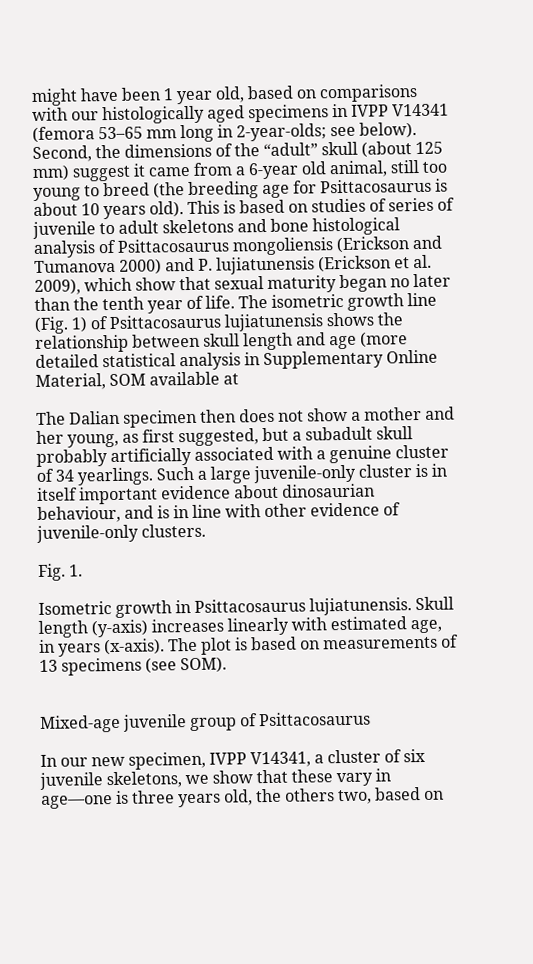might have been 1 year old, based on comparisons with our histologically aged specimens in IVPP V14341 (femora 53–65 mm long in 2-year-olds; see below). Second, the dimensions of the “adult” skull (about 125 mm) suggest it came from a 6-year old animal, still too young to breed (the breeding age for Psittacosaurus is about 10 years old). This is based on studies of series of juvenile to adult skeletons and bone histological analysis of Psittacosaurus mongoliensis (Erickson and Tumanova 2000) and P. lujiatunensis (Erickson et al. 2009), which show that sexual maturity began no later than the tenth year of life. The isometric growth line (Fig. 1) of Psittacosaurus lujiatunensis shows the relationship between skull length and age (more detailed statistical analysis in Supplementary Online Material, SOM available at

The Dalian specimen then does not show a mother and her young, as first suggested, but a subadult skull probably artificially associated with a genuine cluster of 34 yearlings. Such a large juvenile-only cluster is in itself important evidence about dinosaurian behaviour, and is in line with other evidence of juvenile-only clusters.

Fig. 1.

Isometric growth in Psittacosaurus lujiatunensis. Skull length (y-axis) increases linearly with estimated age, in years (x-axis). The plot is based on measurements of 13 specimens (see SOM).


Mixed-age juvenile group of Psittacosaurus

In our new specimen, IVPP V14341, a cluster of six juvenile skeletons, we show that these vary in age—one is three years old, the others two, based on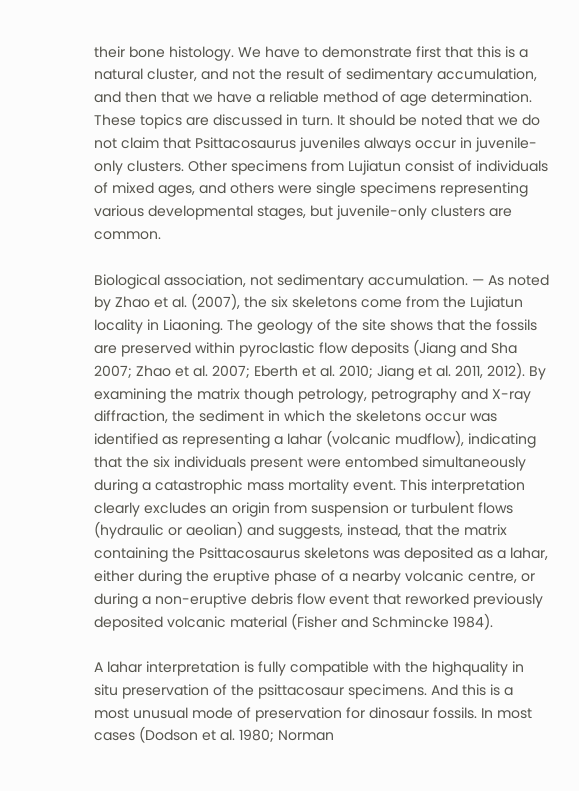their bone histology. We have to demonstrate first that this is a natural cluster, and not the result of sedimentary accumulation, and then that we have a reliable method of age determination. These topics are discussed in turn. It should be noted that we do not claim that Psittacosaurus juveniles always occur in juvenile-only clusters. Other specimens from Lujiatun consist of individuals of mixed ages, and others were single specimens representing various developmental stages, but juvenile-only clusters are common.

Biological association, not sedimentary accumulation. — As noted by Zhao et al. (2007), the six skeletons come from the Lujiatun locality in Liaoning. The geology of the site shows that the fossils are preserved within pyroclastic flow deposits (Jiang and Sha 2007; Zhao et al. 2007; Eberth et al. 2010; Jiang et al. 2011, 2012). By examining the matrix though petrology, petrography and X-ray diffraction, the sediment in which the skeletons occur was identified as representing a lahar (volcanic mudflow), indicating that the six individuals present were entombed simultaneously during a catastrophic mass mortality event. This interpretation clearly excludes an origin from suspension or turbulent flows (hydraulic or aeolian) and suggests, instead, that the matrix containing the Psittacosaurus skeletons was deposited as a lahar, either during the eruptive phase of a nearby volcanic centre, or during a non-eruptive debris flow event that reworked previously deposited volcanic material (Fisher and Schmincke 1984).

A lahar interpretation is fully compatible with the highquality in situ preservation of the psittacosaur specimens. And this is a most unusual mode of preservation for dinosaur fossils. In most cases (Dodson et al. 1980; Norman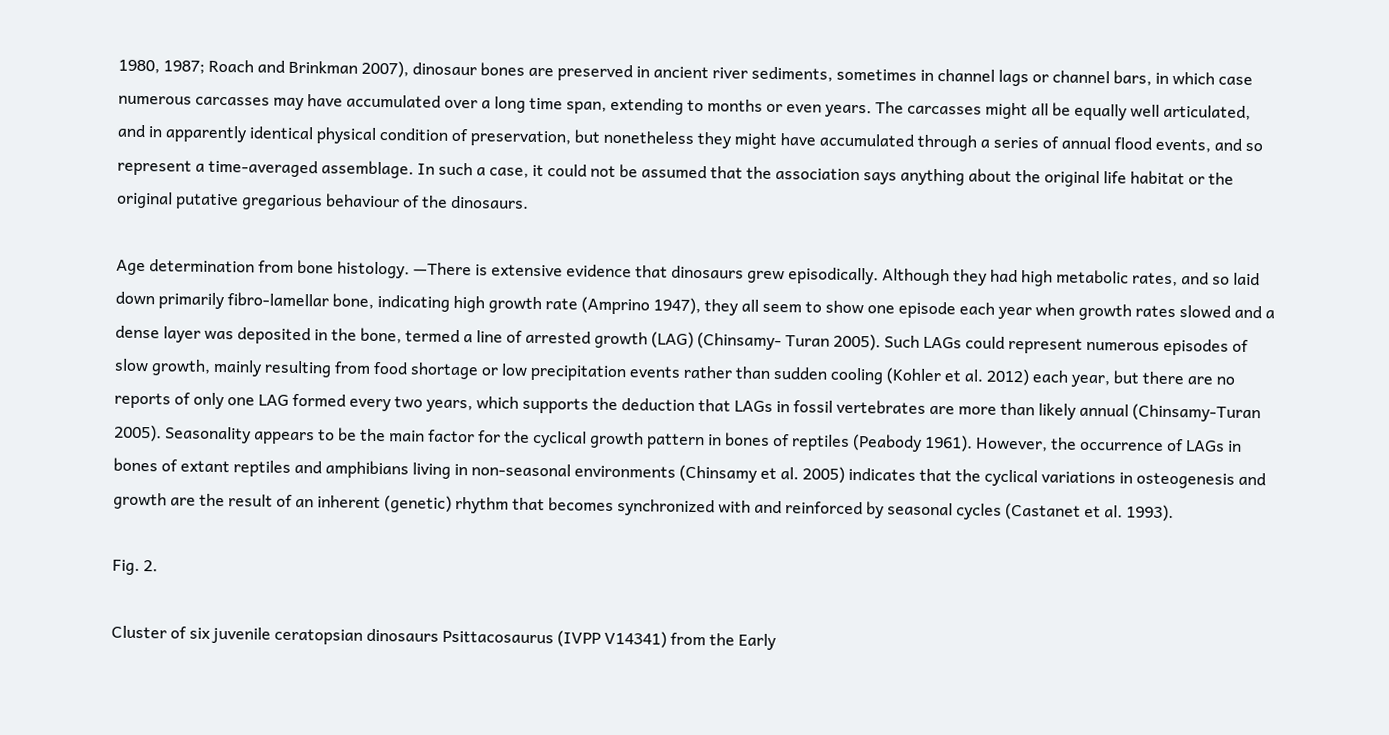1980, 1987; Roach and Brinkman 2007), dinosaur bones are preserved in ancient river sediments, sometimes in channel lags or channel bars, in which case numerous carcasses may have accumulated over a long time span, extending to months or even years. The carcasses might all be equally well articulated, and in apparently identical physical condition of preservation, but nonetheless they might have accumulated through a series of annual flood events, and so represent a time-averaged assemblage. In such a case, it could not be assumed that the association says anything about the original life habitat or the original putative gregarious behaviour of the dinosaurs.

Age determination from bone histology. —There is extensive evidence that dinosaurs grew episodically. Although they had high metabolic rates, and so laid down primarily fibro-lamellar bone, indicating high growth rate (Amprino 1947), they all seem to show one episode each year when growth rates slowed and a dense layer was deposited in the bone, termed a line of arrested growth (LAG) (Chinsamy- Turan 2005). Such LAGs could represent numerous episodes of slow growth, mainly resulting from food shortage or low precipitation events rather than sudden cooling (Kohler et al. 2012) each year, but there are no reports of only one LAG formed every two years, which supports the deduction that LAGs in fossil vertebrates are more than likely annual (Chinsamy-Turan 2005). Seasonality appears to be the main factor for the cyclical growth pattern in bones of reptiles (Peabody 1961). However, the occurrence of LAGs in bones of extant reptiles and amphibians living in non-seasonal environments (Chinsamy et al. 2005) indicates that the cyclical variations in osteogenesis and growth are the result of an inherent (genetic) rhythm that becomes synchronized with and reinforced by seasonal cycles (Castanet et al. 1993).

Fig. 2.

Cluster of six juvenile ceratopsian dinosaurs Psittacosaurus (IVPP V14341) from the Early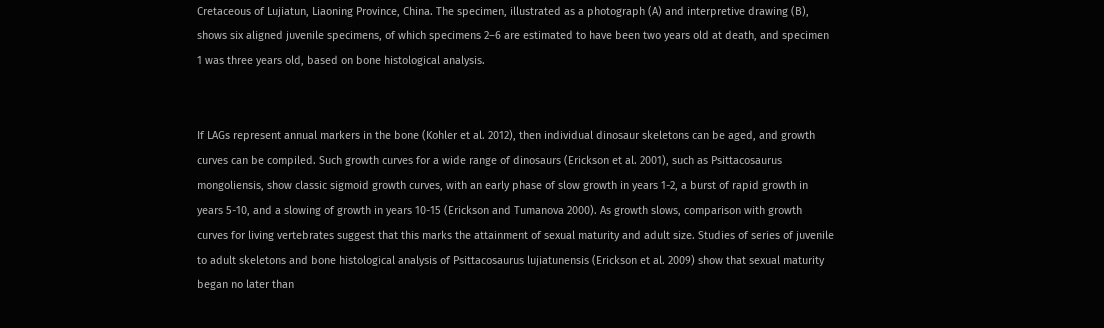Cretaceous of Lujiatun, Liaoning Province, China. The specimen, illustrated as a photograph (A) and interpretive drawing (B), shows six aligned juvenile specimens, of which specimens 2–6 are estimated to have been two years old at death, and specimen 1 was three years old, based on bone histological analysis.


If LAGs represent annual markers in the bone (Kohler et al. 2012), then individual dinosaur skeletons can be aged, and growth curves can be compiled. Such growth curves for a wide range of dinosaurs (Erickson et al. 2001), such as Psittacosaurus mongoliensis, show classic sigmoid growth curves, with an early phase of slow growth in years 1-2, a burst of rapid growth in years 5-10, and a slowing of growth in years 10-15 (Erickson and Tumanova 2000). As growth slows, comparison with growth curves for living vertebrates suggest that this marks the attainment of sexual maturity and adult size. Studies of series of juvenile to adult skeletons and bone histological analysis of Psittacosaurus lujiatunensis (Erickson et al. 2009) show that sexual maturity began no later than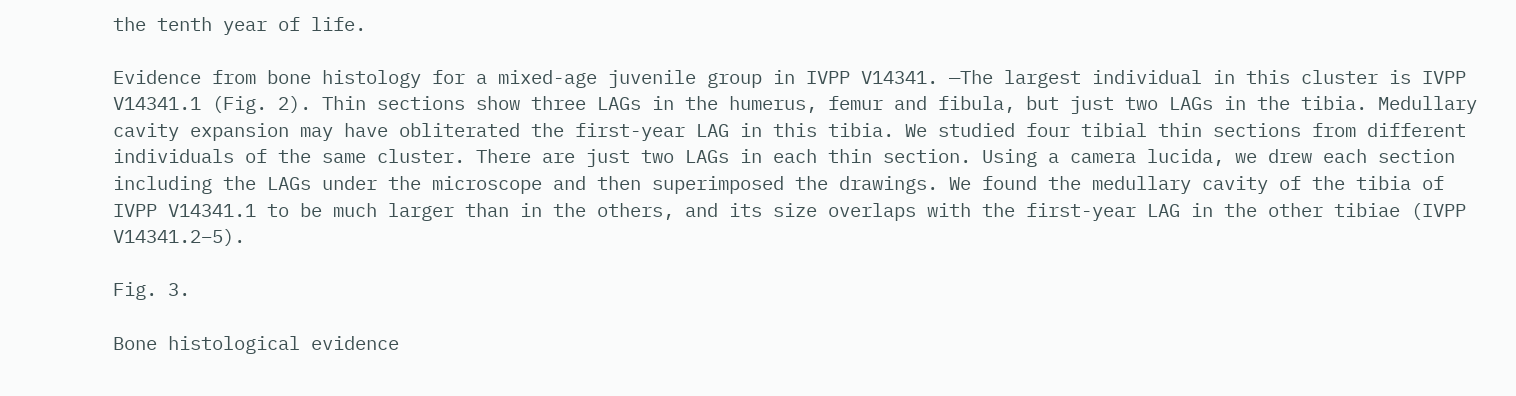the tenth year of life.

Evidence from bone histology for a mixed-age juvenile group in IVPP V14341. —The largest individual in this cluster is IVPP V14341.1 (Fig. 2). Thin sections show three LAGs in the humerus, femur and fibula, but just two LAGs in the tibia. Medullary cavity expansion may have obliterated the first-year LAG in this tibia. We studied four tibial thin sections from different individuals of the same cluster. There are just two LAGs in each thin section. Using a camera lucida, we drew each section including the LAGs under the microscope and then superimposed the drawings. We found the medullary cavity of the tibia of IVPP V14341.1 to be much larger than in the others, and its size overlaps with the first-year LAG in the other tibiae (IVPP V14341.2–5).

Fig. 3.

Bone histological evidence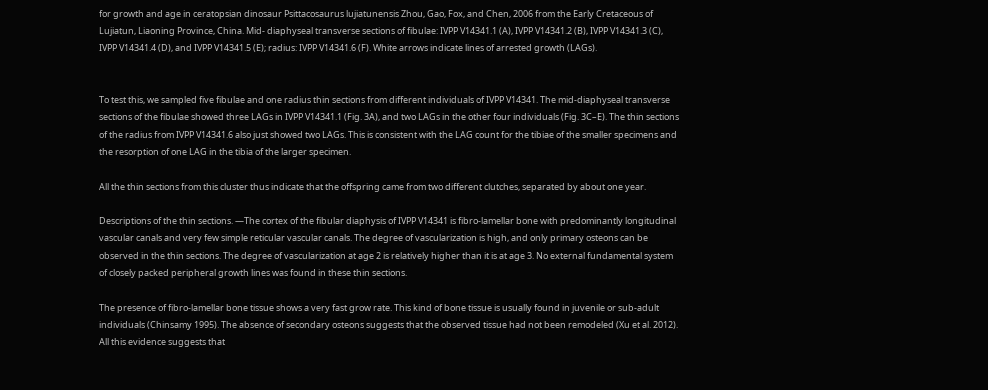for growth and age in ceratopsian dinosaur Psittacosaurus lujiatunensis Zhou, Gao, Fox, and Chen, 2006 from the Early Cretaceous of Lujiatun, Liaoning Province, China. Mid- diaphyseal transverse sections of fibulae: IVPP V14341.1 (A), IVPP V14341.2 (B), IVPP V14341.3 (C), IVPP V14341.4 (D), and IVPP V14341.5 (E); radius: IVPP V14341.6 (F). White arrows indicate lines of arrested growth (LAGs).


To test this, we sampled five fibulae and one radius thin sections from different individuals of IVPP V14341. The mid-diaphyseal transverse sections of the fibulae showed three LAGs in IVPP V14341.1 (Fig. 3A), and two LAGs in the other four individuals (Fig. 3C–E). The thin sections of the radius from IVPP V14341.6 also just showed two LAGs. This is consistent with the LAG count for the tibiae of the smaller specimens and the resorption of one LAG in the tibia of the larger specimen.

All the thin sections from this cluster thus indicate that the offspring came from two different clutches, separated by about one year.

Descriptions of the thin sections. —The cortex of the fibular diaphysis of IVPP V14341 is fibro-lamellar bone with predominantly longitudinal vascular canals and very few simple reticular vascular canals. The degree of vascularization is high, and only primary osteons can be observed in the thin sections. The degree of vascularization at age 2 is relatively higher than it is at age 3. No external fundamental system of closely packed peripheral growth lines was found in these thin sections.

The presence of fibro-lamellar bone tissue shows a very fast grow rate. This kind of bone tissue is usually found in juvenile or sub-adult individuals (Chinsamy 1995). The absence of secondary osteons suggests that the observed tissue had not been remodeled (Xu et al. 2012). All this evidence suggests that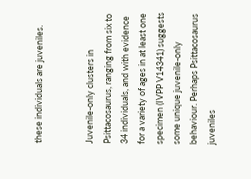these individuals are juveniles.


Juvenile-only clusters in Psittacosaurus, ranging from six to 34 individuals, and with evidence for a variety of ages in at least one specimen (IVPP V14341) suggests some unique juvenile-only behaviour. Perhaps Psittacosaurus juveniles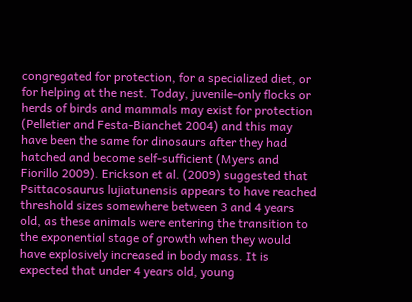congregated for protection, for a specialized diet, or for helping at the nest. Today, juvenile-only flocks or herds of birds and mammals may exist for protection (Pelletier and Festa-Bianchet 2004) and this may have been the same for dinosaurs after they had hatched and become self-sufficient (Myers and Fiorillo 2009). Erickson et al. (2009) suggested that Psittacosaurus lujiatunensis appears to have reached threshold sizes somewhere between 3 and 4 years old, as these animals were entering the transition to the exponential stage of growth when they would have explosively increased in body mass. It is expected that under 4 years old, young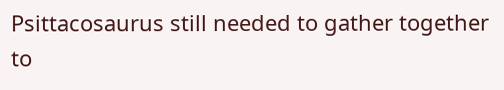Psittacosaurus still needed to gather together to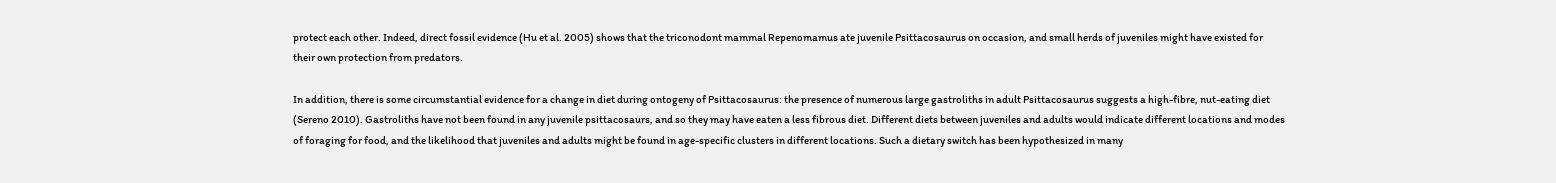protect each other. Indeed, direct fossil evidence (Hu et al. 2005) shows that the triconodont mammal Repenomamus ate juvenile Psittacosaurus on occasion, and small herds of juveniles might have existed for their own protection from predators.

In addition, there is some circumstantial evidence for a change in diet during ontogeny of Psittacosaurus: the presence of numerous large gastroliths in adult Psittacosaurus suggests a high-fibre, nut-eating diet (Sereno 2010). Gastroliths have not been found in any juvenile psittacosaurs, and so they may have eaten a less fibrous diet. Different diets between juveniles and adults would indicate different locations and modes of foraging for food, and the likelihood that juveniles and adults might be found in age-specific clusters in different locations. Such a dietary switch has been hypothesized in many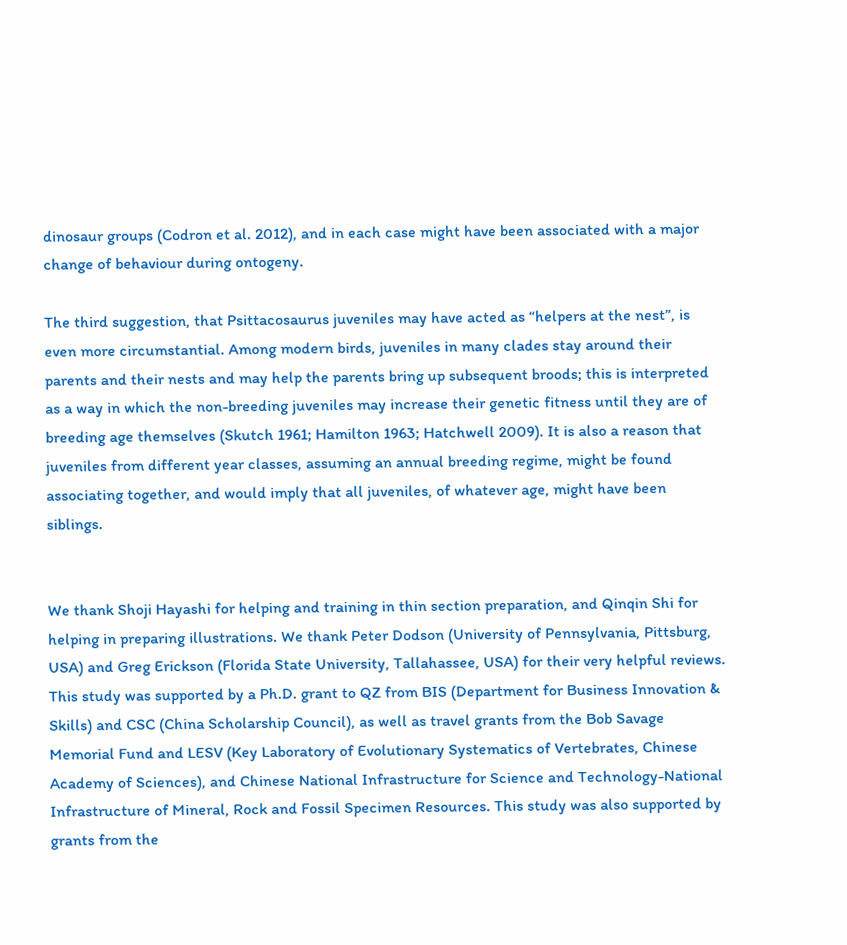dinosaur groups (Codron et al. 2012), and in each case might have been associated with a major change of behaviour during ontogeny.

The third suggestion, that Psittacosaurus juveniles may have acted as “helpers at the nest”, is even more circumstantial. Among modern birds, juveniles in many clades stay around their parents and their nests and may help the parents bring up subsequent broods; this is interpreted as a way in which the non-breeding juveniles may increase their genetic fitness until they are of breeding age themselves (Skutch 1961; Hamilton 1963; Hatchwell 2009). It is also a reason that juveniles from different year classes, assuming an annual breeding regime, might be found associating together, and would imply that all juveniles, of whatever age, might have been siblings.


We thank Shoji Hayashi for helping and training in thin section preparation, and Qinqin Shi for helping in preparing illustrations. We thank Peter Dodson (University of Pennsylvania, Pittsburg, USA) and Greg Erickson (Florida State University, Tallahassee, USA) for their very helpful reviews. This study was supported by a Ph.D. grant to QZ from BIS (Department for Business Innovation & Skills) and CSC (China Scholarship Council), as well as travel grants from the Bob Savage Memorial Fund and LESV (Key Laboratory of Evolutionary Systematics of Vertebrates, Chinese Academy of Sciences), and Chinese National Infrastructure for Science and Technology-National Infrastructure of Mineral, Rock and Fossil Specimen Resources. This study was also supported by grants from the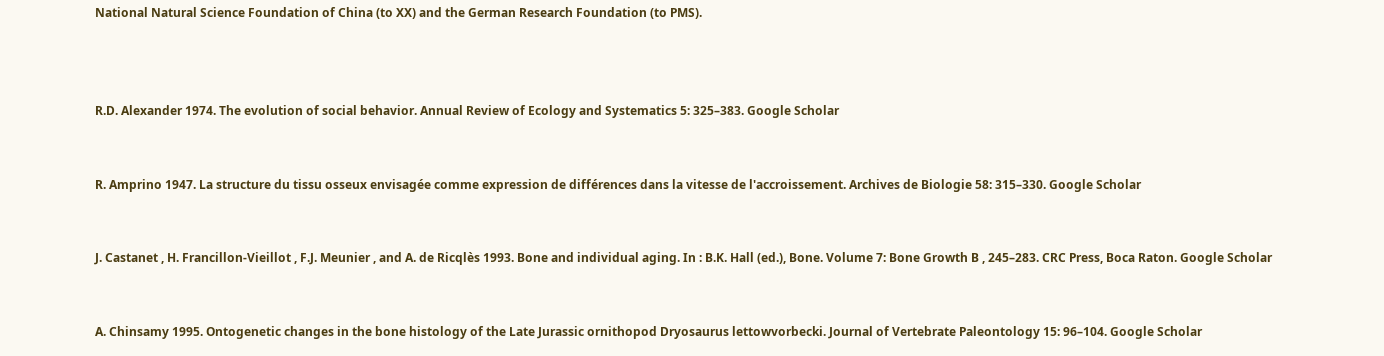National Natural Science Foundation of China (to XX) and the German Research Foundation (to PMS).



R.D. Alexander 1974. The evolution of social behavior. Annual Review of Ecology and Systematics 5: 325–383. Google Scholar


R. Amprino 1947. La structure du tissu osseux envisagée comme expression de différences dans la vitesse de l'accroissement. Archives de Biologie 58: 315–330. Google Scholar


J. Castanet , H. Francillon-Vieillot , F.J. Meunier , and A. de Ricqlès 1993. Bone and individual aging. In : B.K. Hall (ed.), Bone. Volume 7: Bone Growth B , 245–283. CRC Press, Boca Raton. Google Scholar


A. Chinsamy 1995. Ontogenetic changes in the bone histology of the Late Jurassic ornithopod Dryosaurus lettowvorbecki. Journal of Vertebrate Paleontology 15: 96–104. Google Scholar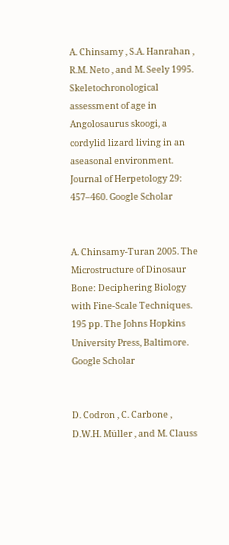A. Chinsamy , S.A. Hanrahan , R.M. Neto , and M. Seely 1995. Skeletochronological assessment of age in Angolosaurus skoogi, a cordylid lizard living in an aseasonal environment. Journal of Herpetology 29: 457–460. Google Scholar


A. Chinsamy-Turan 2005. The Microstructure of Dinosaur Bone: Deciphering Biology with Fine-Scale Techniques. 195 pp. The Johns Hopkins University Press, Baltimore. Google Scholar


D. Codron , C. Carbone , D.W.H. Müller , and M. Clauss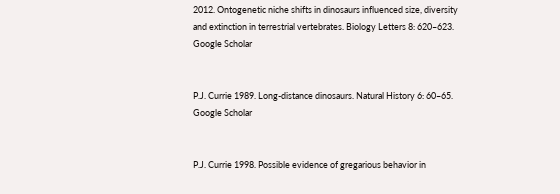2012. Ontogenetic niche shifts in dinosaurs influenced size, diversity and extinction in terrestrial vertebrates. Biology Letters 8: 620–623. Google Scholar


P.J. Currie 1989. Long-distance dinosaurs. Natural History 6: 60–65. Google Scholar


P.J. Currie 1998. Possible evidence of gregarious behavior in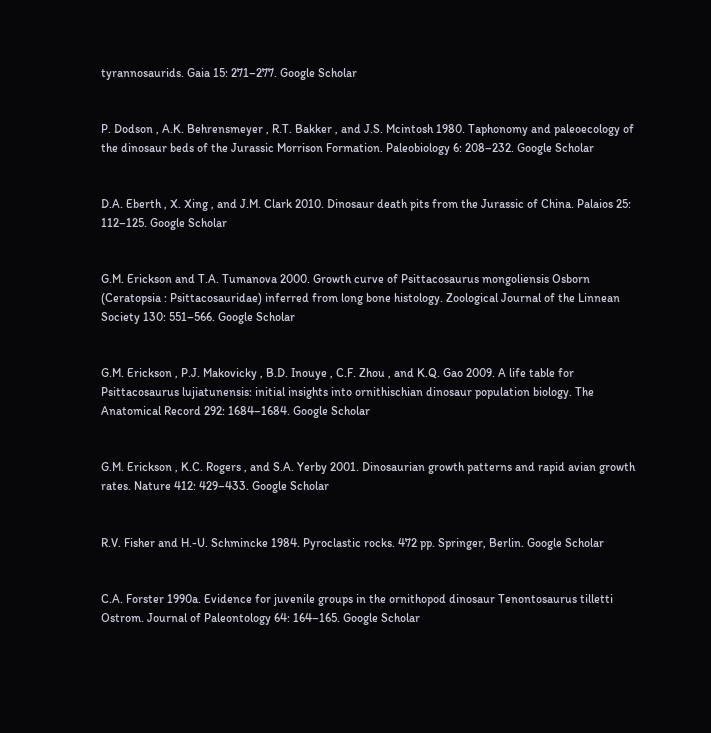tyrannosaurids. Gaia 15: 271–277. Google Scholar


P. Dodson , A.K. Behrensmeyer , R.T. Bakker , and J.S. Mcintosh 1980. Taphonomy and paleoecology of the dinosaur beds of the Jurassic Morrison Formation. Paleobiology 6: 208–232. Google Scholar


D.A. Eberth , X. Xing , and J.M. Clark 2010. Dinosaur death pits from the Jurassic of China. Palaios 25: 112–125. Google Scholar


G.M. Erickson and T.A. Tumanova 2000. Growth curve of Psittacosaurus mongoliensis Osborn (Ceratopsia : Psittacosauridae) inferred from long bone histology. Zoological Journal of the Linnean Society 130: 551–566. Google Scholar


G.M. Erickson , P.J. Makovicky , B.D. Inouye , C.F. Zhou , and K.Q. Gao 2009. A life table for Psittacosaurus lujiatunensis: initial insights into ornithischian dinosaur population biology. The Anatomical Record 292: 1684–1684. Google Scholar


G.M. Erickson , K.C. Rogers , and S.A. Yerby 2001. Dinosaurian growth patterns and rapid avian growth rates. Nature 412: 429–433. Google Scholar


R.V. Fisher and H.-U. Schmincke 1984. Pyroclastic rocks. 472 pp. Springer, Berlin. Google Scholar


C.A. Forster 1990a. Evidence for juvenile groups in the ornithopod dinosaur Tenontosaurus tilletti Ostrom. Journal of Paleontology 64: 164–165. Google Scholar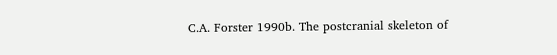C.A. Forster 1990b. The postcranial skeleton of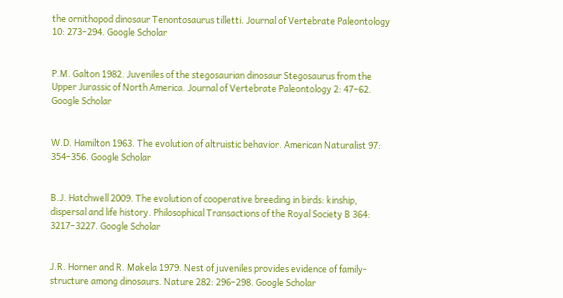the ornithopod dinosaur Tenontosaurus tilletti. Journal of Vertebrate Paleontology 10: 273–294. Google Scholar


P.M. Galton 1982. Juveniles of the stegosaurian dinosaur Stegosaurus from the Upper Jurassic of North America. Journal of Vertebrate Paleontology 2: 47–62. Google Scholar


W.D. Hamilton 1963. The evolution of altruistic behavior. American Naturalist 97: 354–356. Google Scholar


B.J. Hatchwell 2009. The evolution of cooperative breeding in birds: kinship, dispersal and life history. Philosophical Transactions of the Royal Society B 364: 3217–3227. Google Scholar


J.R. Horner and R. Makela 1979. Nest of juveniles provides evidence of family-structure among dinosaurs. Nature 282: 296–298. Google Scholar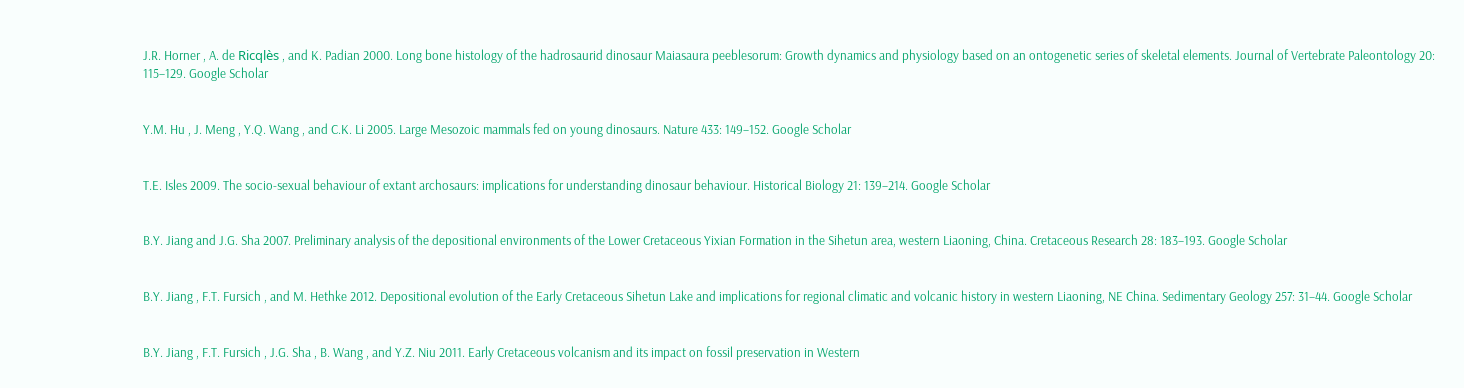J.R. Horner , A. de Ricqlès , and K. Padian 2000. Long bone histology of the hadrosaurid dinosaur Maiasaura peeblesorum: Growth dynamics and physiology based on an ontogenetic series of skeletal elements. Journal of Vertebrate Paleontology 20: 115–129. Google Scholar


Y.M. Hu , J. Meng , Y.Q. Wang , and C.K. Li 2005. Large Mesozoic mammals fed on young dinosaurs. Nature 433: 149–152. Google Scholar


T.E. Isles 2009. The socio-sexual behaviour of extant archosaurs: implications for understanding dinosaur behaviour. Historical Biology 21: 139–214. Google Scholar


B.Y. Jiang and J.G. Sha 2007. Preliminary analysis of the depositional environments of the Lower Cretaceous Yixian Formation in the Sihetun area, western Liaoning, China. Cretaceous Research 28: 183–193. Google Scholar


B.Y. Jiang , F.T. Fursich , and M. Hethke 2012. Depositional evolution of the Early Cretaceous Sihetun Lake and implications for regional climatic and volcanic history in western Liaoning, NE China. Sedimentary Geology 257: 31–44. Google Scholar


B.Y. Jiang , F.T. Fursich , J.G. Sha , B. Wang , and Y.Z. Niu 2011. Early Cretaceous volcanism and its impact on fossil preservation in Western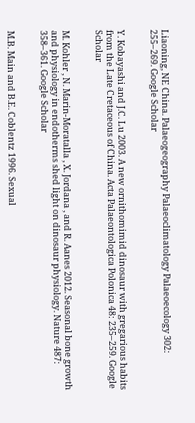Liaoning, NE China. Palaeogeography Palaeoclimatology Palaeoecology 302: 255–269. Google Scholar


Y. Kobayashi and J.C. Lu 2003. A new ornithomimid dinosaur with gregarious habits from the Late Cretaceous of China. Acta Palaeontologica Polonica 48: 235–259. Google Scholar


M. Kohler , N. Marin-Moratalla , X. Jordana , and R. Aanes 2012. Seasonal bone growth and physiology in endotherms shed light on dinosaur physiology. Nature 487: 358–361. Google Scholar


M.B. Main and B.E. Coblentz 1996. Sexual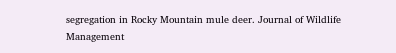segregation in Rocky Mountain mule deer. Journal of Wildlife Management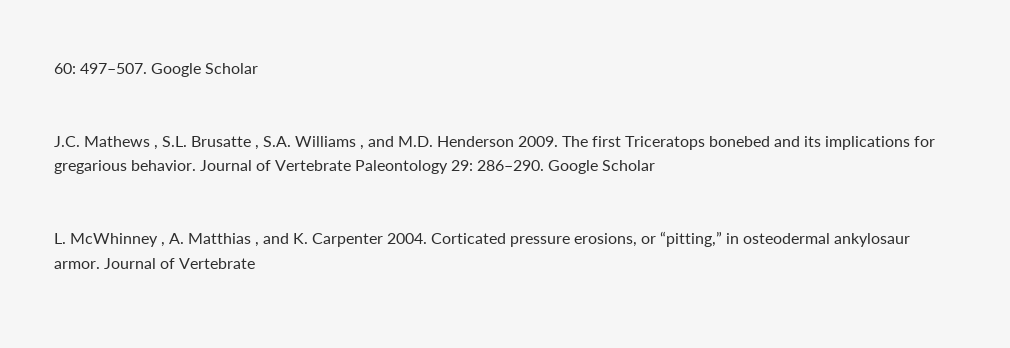60: 497–507. Google Scholar


J.C. Mathews , S.L. Brusatte , S.A. Williams , and M.D. Henderson 2009. The first Triceratops bonebed and its implications for gregarious behavior. Journal of Vertebrate Paleontology 29: 286–290. Google Scholar


L. McWhinney , A. Matthias , and K. Carpenter 2004. Corticated pressure erosions, or “pitting,” in osteodermal ankylosaur armor. Journal of Vertebrate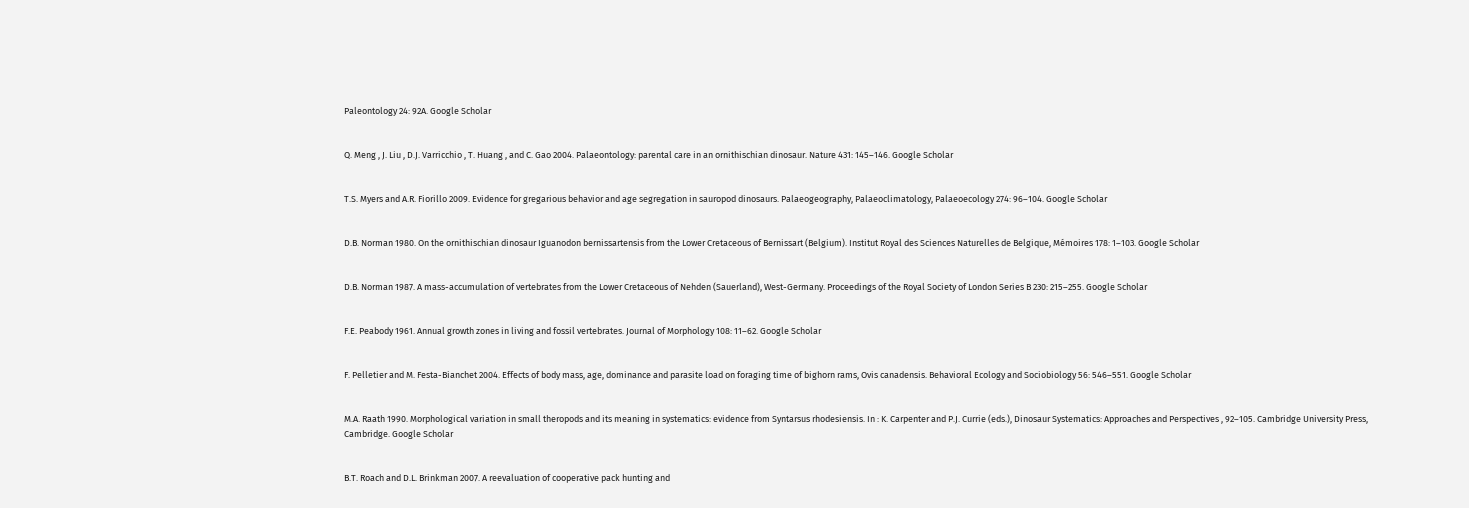Paleontology 24: 92A. Google Scholar


Q. Meng , J. Liu , D.J. Varricchio , T. Huang , and C. Gao 2004. Palaeontology: parental care in an ornithischian dinosaur. Nature 431: 145–146. Google Scholar


T.S. Myers and A.R. Fiorillo 2009. Evidence for gregarious behavior and age segregation in sauropod dinosaurs. Palaeogeography, Palaeoclimatology, Palaeoecology 274: 96–104. Google Scholar


D.B. Norman 1980. On the ornithischian dinosaur Iguanodon bernissartensis from the Lower Cretaceous of Bernissart (Belgium). Institut Royal des Sciences Naturelles de Belgique, Mémoires 178: 1–103. Google Scholar


D.B. Norman 1987. A mass-accumulation of vertebrates from the Lower Cretaceous of Nehden (Sauerland), West-Germany. Proceedings of the Royal Society of London Series B 230: 215–255. Google Scholar


F.E. Peabody 1961. Annual growth zones in living and fossil vertebrates. Journal of Morphology 108: 11–62. Google Scholar


F. Pelletier and M. Festa-Bianchet 2004. Effects of body mass, age, dominance and parasite load on foraging time of bighorn rams, Ovis canadensis. Behavioral Ecology and Sociobiology 56: 546–551. Google Scholar


M.A. Raath 1990. Morphological variation in small theropods and its meaning in systematics: evidence from Syntarsus rhodesiensis. In : K. Carpenter and P.J. Currie (eds.), Dinosaur Systematics: Approaches and Perspectives , 92–105. Cambridge University Press, Cambridge. Google Scholar


B.T. Roach and D.L. Brinkman 2007. A reevaluation of cooperative pack hunting and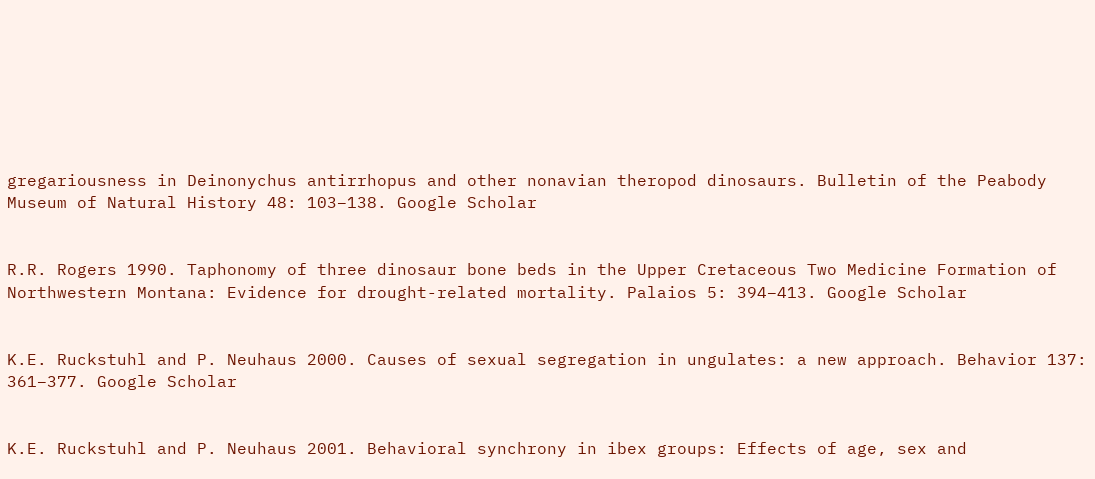gregariousness in Deinonychus antirrhopus and other nonavian theropod dinosaurs. Bulletin of the Peabody Museum of Natural History 48: 103–138. Google Scholar


R.R. Rogers 1990. Taphonomy of three dinosaur bone beds in the Upper Cretaceous Two Medicine Formation of Northwestern Montana: Evidence for drought-related mortality. Palaios 5: 394–413. Google Scholar


K.E. Ruckstuhl and P. Neuhaus 2000. Causes of sexual segregation in ungulates: a new approach. Behavior 137: 361–377. Google Scholar


K.E. Ruckstuhl and P. Neuhaus 2001. Behavioral synchrony in ibex groups: Effects of age, sex and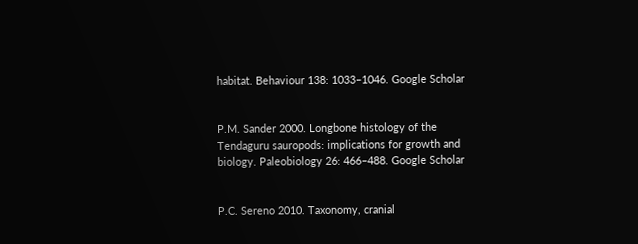habitat. Behaviour 138: 1033–1046. Google Scholar


P.M. Sander 2000. Longbone histology of the Tendaguru sauropods: implications for growth and biology. Paleobiology 26: 466–488. Google Scholar


P.C. Sereno 2010. Taxonomy, cranial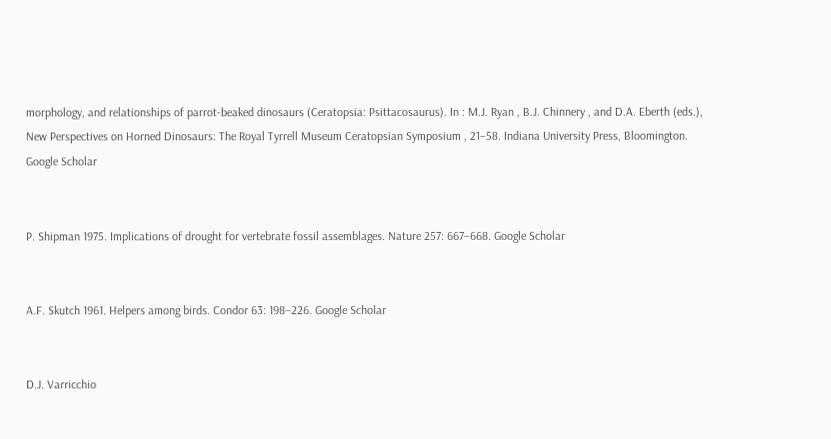morphology, and relationships of parrot-beaked dinosaurs (Ceratopsia: Psittacosaurus). In : M.J. Ryan , B.J. Chinnery , and D.A. Eberth (eds.), New Perspectives on Horned Dinosaurs: The Royal Tyrrell Museum Ceratopsian Symposium , 21–58. Indiana University Press, Bloomington. Google Scholar


P. Shipman 1975. Implications of drought for vertebrate fossil assemblages. Nature 257: 667–668. Google Scholar


A.F. Skutch 1961. Helpers among birds. Condor 63: 198–226. Google Scholar


D.J. Varricchio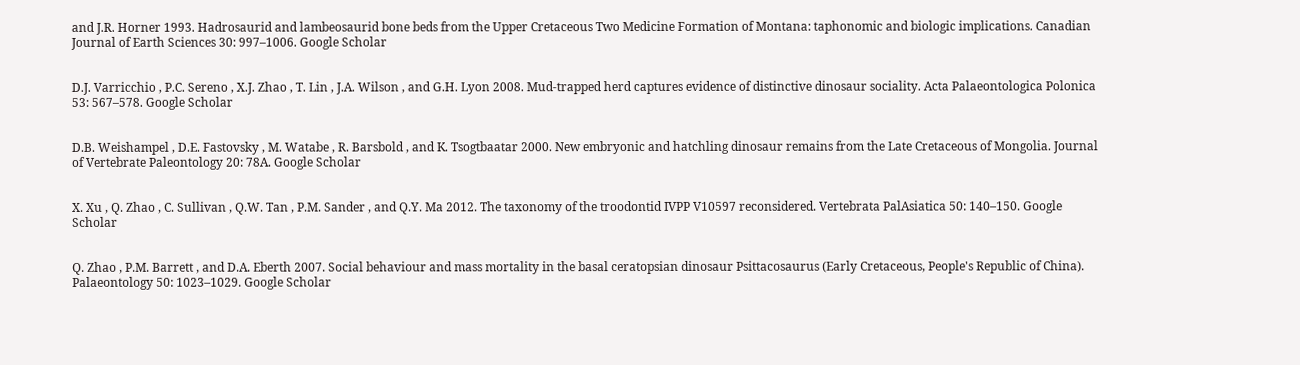and J.R. Horner 1993. Hadrosaurid and lambeosaurid bone beds from the Upper Cretaceous Two Medicine Formation of Montana: taphonomic and biologic implications. Canadian Journal of Earth Sciences 30: 997–1006. Google Scholar


D.J. Varricchio , P.C. Sereno , X.J. Zhao , T. Lin , J.A. Wilson , and G.H. Lyon 2008. Mud-trapped herd captures evidence of distinctive dinosaur sociality. Acta Palaeontologica Polonica 53: 567–578. Google Scholar


D.B. Weishampel , D.E. Fastovsky , M. Watabe , R. Barsbold , and K. Tsogtbaatar 2000. New embryonic and hatchling dinosaur remains from the Late Cretaceous of Mongolia. Journal of Vertebrate Paleontology 20: 78A. Google Scholar


X. Xu , Q. Zhao , C. Sullivan , Q.W. Tan , P.M. Sander , and Q.Y. Ma 2012. The taxonomy of the troodontid IVPP V10597 reconsidered. Vertebrata PalAsiatica 50: 140–150. Google Scholar


Q. Zhao , P.M. Barrett , and D.A. Eberth 2007. Social behaviour and mass mortality in the basal ceratopsian dinosaur Psittacosaurus (Early Cretaceous, People's Republic of China). Palaeontology 50: 1023–1029. Google Scholar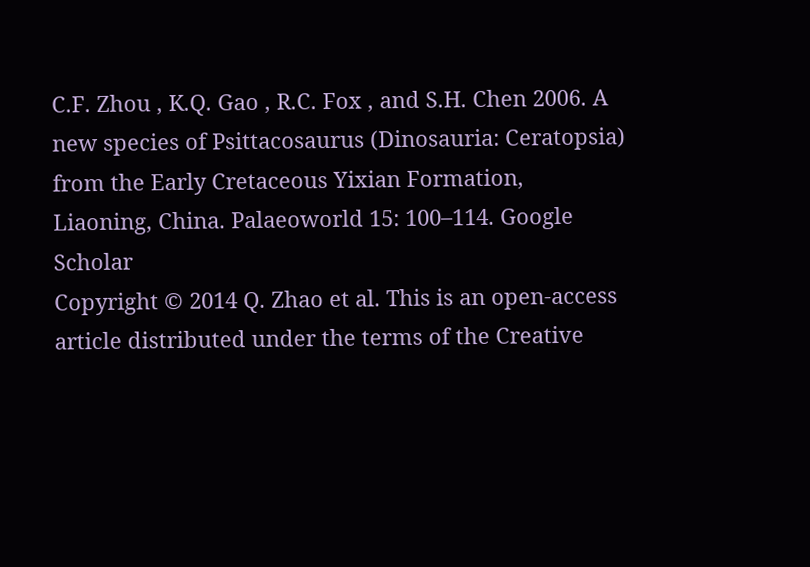C.F. Zhou , K.Q. Gao , R.C. Fox , and S.H. Chen 2006. A new species of Psittacosaurus (Dinosauria: Ceratopsia) from the Early Cretaceous Yixian Formation, Liaoning, China. Palaeoworld 15: 100–114. Google Scholar
Copyright © 2014 Q. Zhao et al. This is an open-access article distributed under the terms of the Creative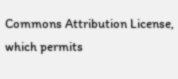Commons Attribution License, which permits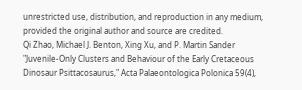unrestricted use, distribution, and reproduction in any medium, provided the original author and source are credited.
Qi Zhao, Michael J. Benton, Xing Xu, and P. Martin Sander "Juvenile-Only Clusters and Behaviour of the Early Cretaceous Dinosaur Psittacosaurus," Acta Palaeontologica Polonica 59(4),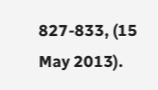827-833, (15 May 2013).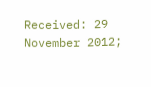Received: 29 November 2012;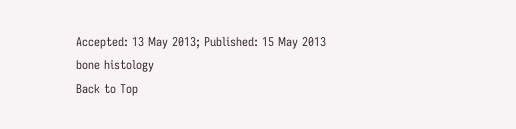Accepted: 13 May 2013; Published: 15 May 2013
bone histology
Back to Top